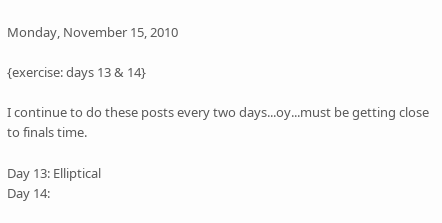Monday, November 15, 2010

{exercise: days 13 & 14}

I continue to do these posts every two days...oy...must be getting close to finals time.

Day 13: Elliptical
Day 14: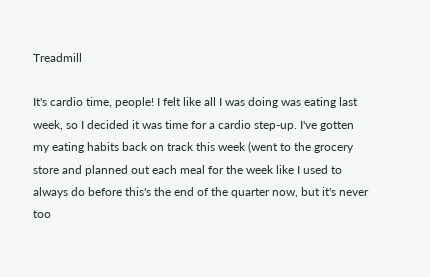Treadmill

It's cardio time, people! I felt like all I was doing was eating last week, so I decided it was time for a cardio step-up. I've gotten my eating habits back on track this week (went to the grocery store and planned out each meal for the week like I used to always do before this's the end of the quarter now, but it's never too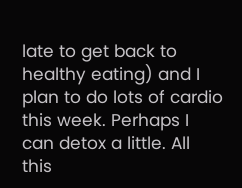late to get back to healthy eating) and I plan to do lots of cardio this week. Perhaps I can detox a little. All this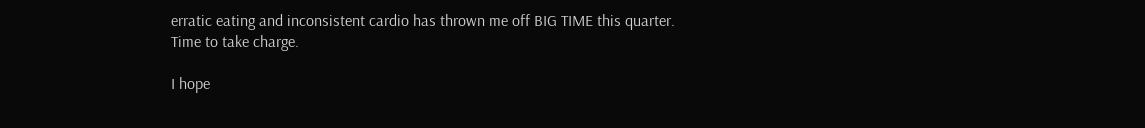erratic eating and inconsistent cardio has thrown me off BIG TIME this quarter. Time to take charge.

I hope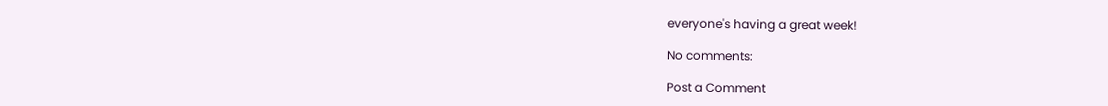everyone's having a great week!

No comments:

Post a Comment